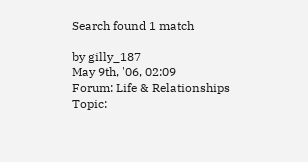Search found 1 match

by gilly_187
May 9th, '06, 02:09
Forum: Life & Relationships
Topic: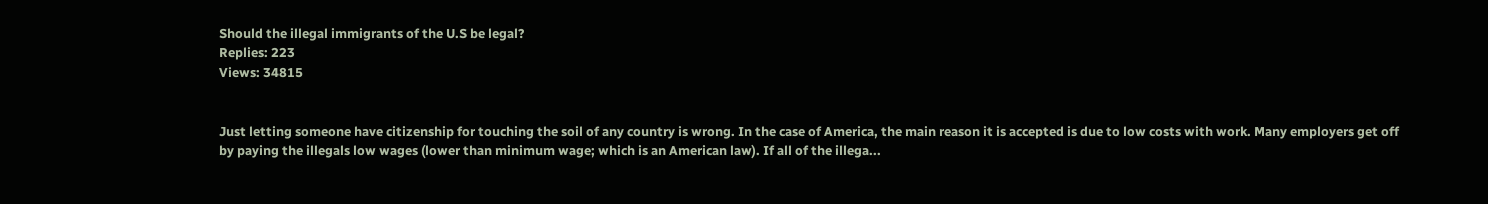Should the illegal immigrants of the U.S be legal?
Replies: 223
Views: 34815


Just letting someone have citizenship for touching the soil of any country is wrong. In the case of America, the main reason it is accepted is due to low costs with work. Many employers get off by paying the illegals low wages (lower than minimum wage; which is an American law). If all of the illega...